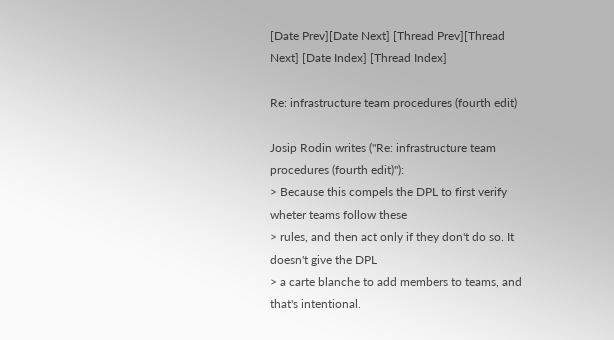[Date Prev][Date Next] [Thread Prev][Thread Next] [Date Index] [Thread Index]

Re: infrastructure team procedures (fourth edit)

Josip Rodin writes ("Re: infrastructure team procedures (fourth edit)"):
> Because this compels the DPL to first verify wheter teams follow these
> rules, and then act only if they don't do so. It doesn't give the DPL
> a carte blanche to add members to teams, and that's intentional.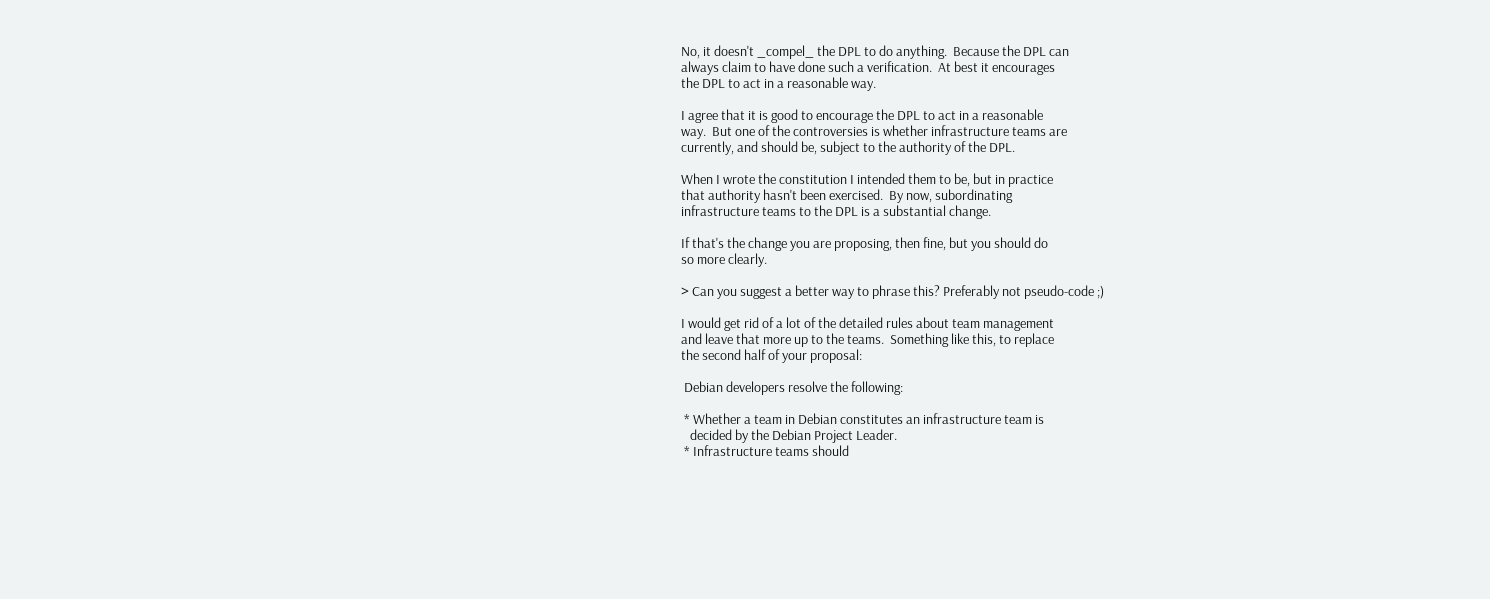No, it doesn't _compel_ the DPL to do anything.  Because the DPL can
always claim to have done such a verification.  At best it encourages
the DPL to act in a reasonable way.

I agree that it is good to encourage the DPL to act in a reasonable
way.  But one of the controversies is whether infrastructure teams are
currently, and should be, subject to the authority of the DPL.

When I wrote the constitution I intended them to be, but in practice
that authority hasn't been exercised.  By now, subordinating
infrastructure teams to the DPL is a substantial change.

If that's the change you are proposing, then fine, but you should do
so more clearly.

> Can you suggest a better way to phrase this? Preferably not pseudo-code ;)

I would get rid of a lot of the detailed rules about team management
and leave that more up to the teams.  Something like this, to replace
the second half of your proposal:

 Debian developers resolve the following:

 * Whether a team in Debian constitutes an infrastructure team is
   decided by the Debian Project Leader.
 * Infrastructure teams should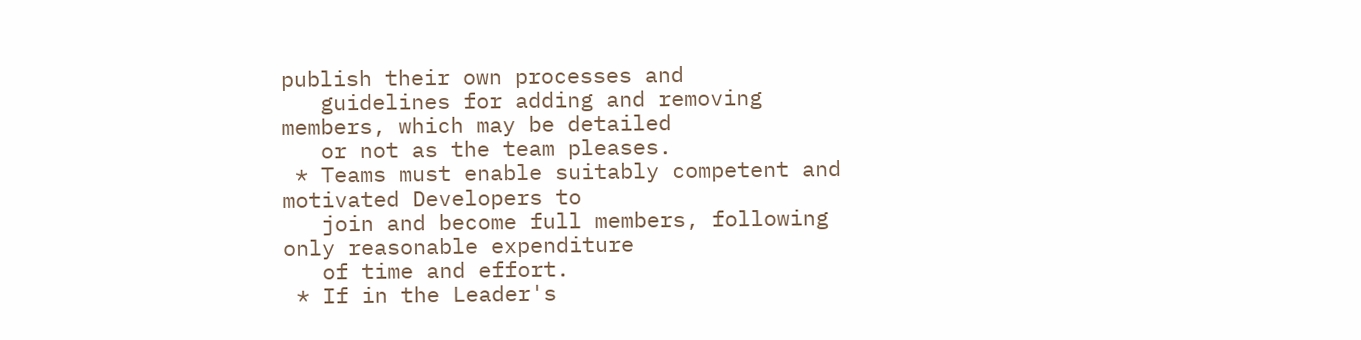publish their own processes and
   guidelines for adding and removing members, which may be detailed
   or not as the team pleases.
 * Teams must enable suitably competent and motivated Developers to
   join and become full members, following only reasonable expenditure
   of time and effort.
 * If in the Leader's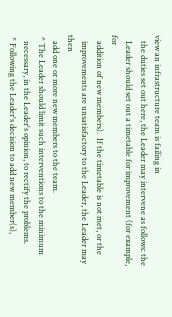view an infrastructure team is failing in
   the duties set out here, the Leader may intervene as follows: the
   Leader should set out a timetable for improvement (for example, for
   addition of new members).  If the timetable is not met, or the
   improvements are unsatisfactory to the Leader, the Leader may then
   add one or more new members to the team.
 * The Leader should limit such interventions to the minimum
   necessary, in the Leader's opinion, to rectify the problems.
 * Following the Leader's decision to add new member(s),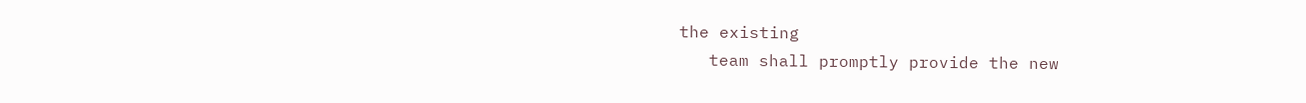the existing
   team shall promptly provide the new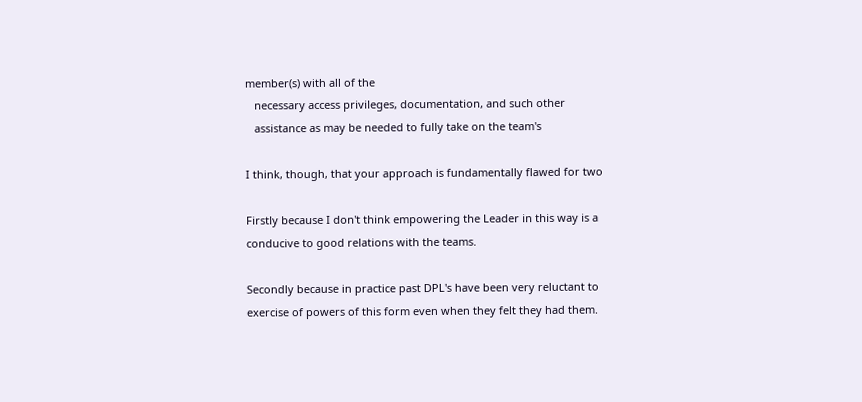member(s) with all of the
   necessary access privileges, documentation, and such other
   assistance as may be needed to fully take on the team's

I think, though, that your approach is fundamentally flawed for two

Firstly because I don't think empowering the Leader in this way is a
conducive to good relations with the teams.

Secondly because in practice past DPL's have been very reluctant to
exercise of powers of this form even when they felt they had them.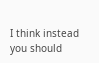I think instead you should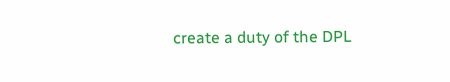create a duty of the DPL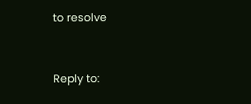to resolve


Reply to: